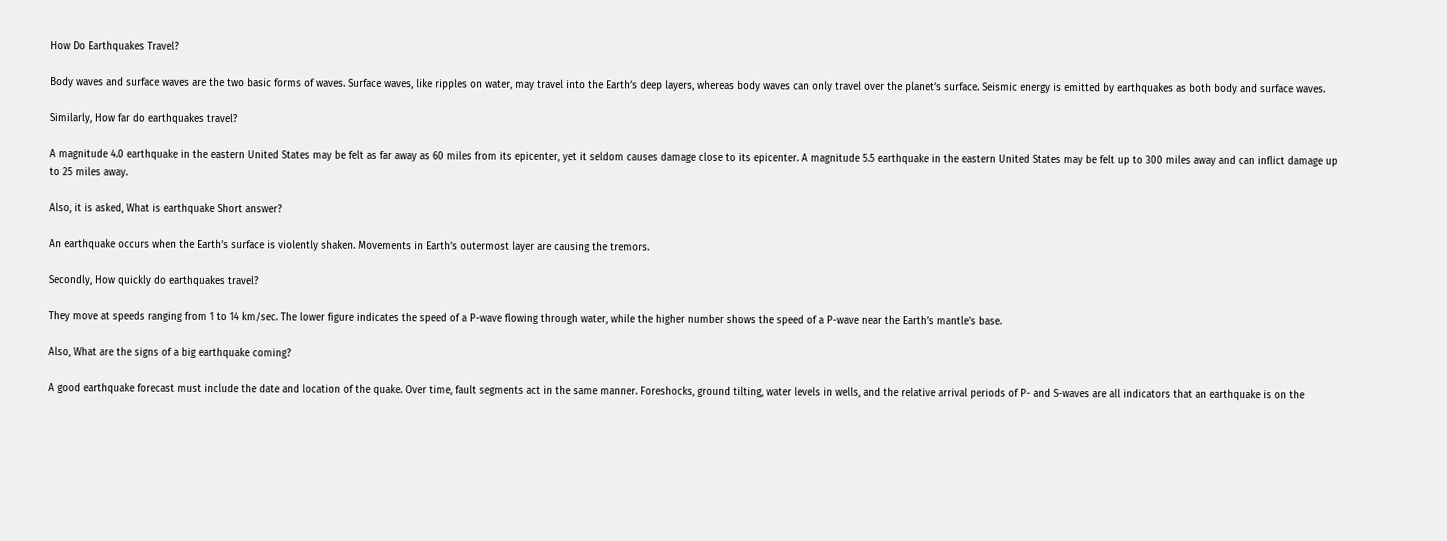How Do Earthquakes Travel?

Body waves and surface waves are the two basic forms of waves. Surface waves, like ripples on water, may travel into the Earth’s deep layers, whereas body waves can only travel over the planet’s surface. Seismic energy is emitted by earthquakes as both body and surface waves.

Similarly, How far do earthquakes travel?

A magnitude 4.0 earthquake in the eastern United States may be felt as far away as 60 miles from its epicenter, yet it seldom causes damage close to its epicenter. A magnitude 5.5 earthquake in the eastern United States may be felt up to 300 miles away and can inflict damage up to 25 miles away.

Also, it is asked, What is earthquake Short answer?

An earthquake occurs when the Earth’s surface is violently shaken. Movements in Earth’s outermost layer are causing the tremors.

Secondly, How quickly do earthquakes travel?

They move at speeds ranging from 1 to 14 km/sec. The lower figure indicates the speed of a P-wave flowing through water, while the higher number shows the speed of a P-wave near the Earth’s mantle’s base.

Also, What are the signs of a big earthquake coming?

A good earthquake forecast must include the date and location of the quake. Over time, fault segments act in the same manner. Foreshocks, ground tilting, water levels in wells, and the relative arrival periods of P- and S-waves are all indicators that an earthquake is on the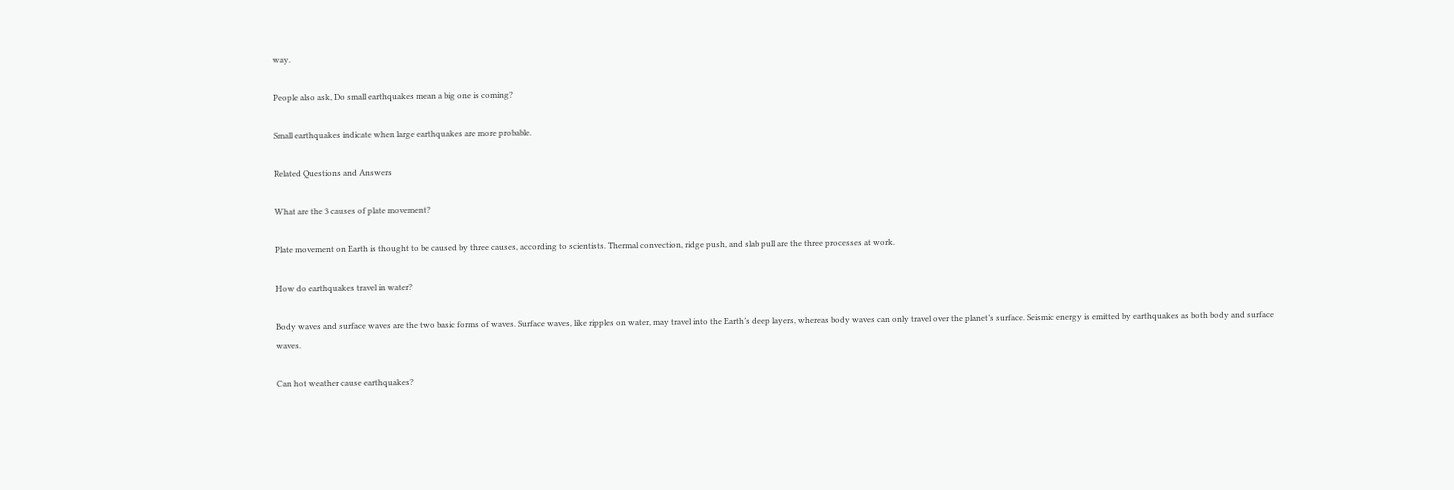way.

People also ask, Do small earthquakes mean a big one is coming?

Small earthquakes indicate when large earthquakes are more probable.

Related Questions and Answers

What are the 3 causes of plate movement?

Plate movement on Earth is thought to be caused by three causes, according to scientists. Thermal convection, ridge push, and slab pull are the three processes at work.

How do earthquakes travel in water?

Body waves and surface waves are the two basic forms of waves. Surface waves, like ripples on water, may travel into the Earth’s deep layers, whereas body waves can only travel over the planet’s surface. Seismic energy is emitted by earthquakes as both body and surface waves.

Can hot weather cause earthquakes?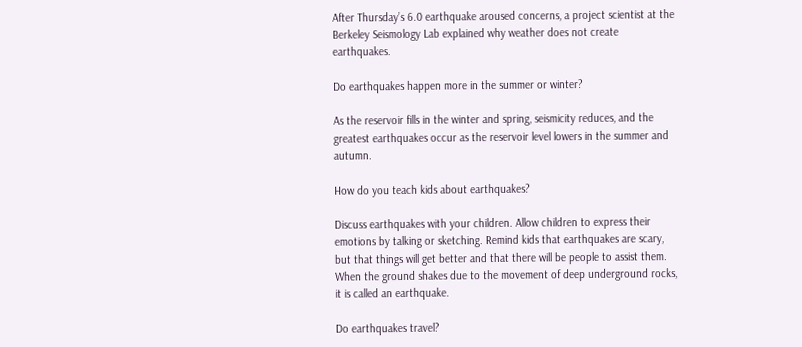After Thursday’s 6.0 earthquake aroused concerns, a project scientist at the Berkeley Seismology Lab explained why weather does not create earthquakes.

Do earthquakes happen more in the summer or winter?

As the reservoir fills in the winter and spring, seismicity reduces, and the greatest earthquakes occur as the reservoir level lowers in the summer and autumn.

How do you teach kids about earthquakes?

Discuss earthquakes with your children. Allow children to express their emotions by talking or sketching. Remind kids that earthquakes are scary, but that things will get better and that there will be people to assist them. When the ground shakes due to the movement of deep underground rocks, it is called an earthquake.

Do earthquakes travel?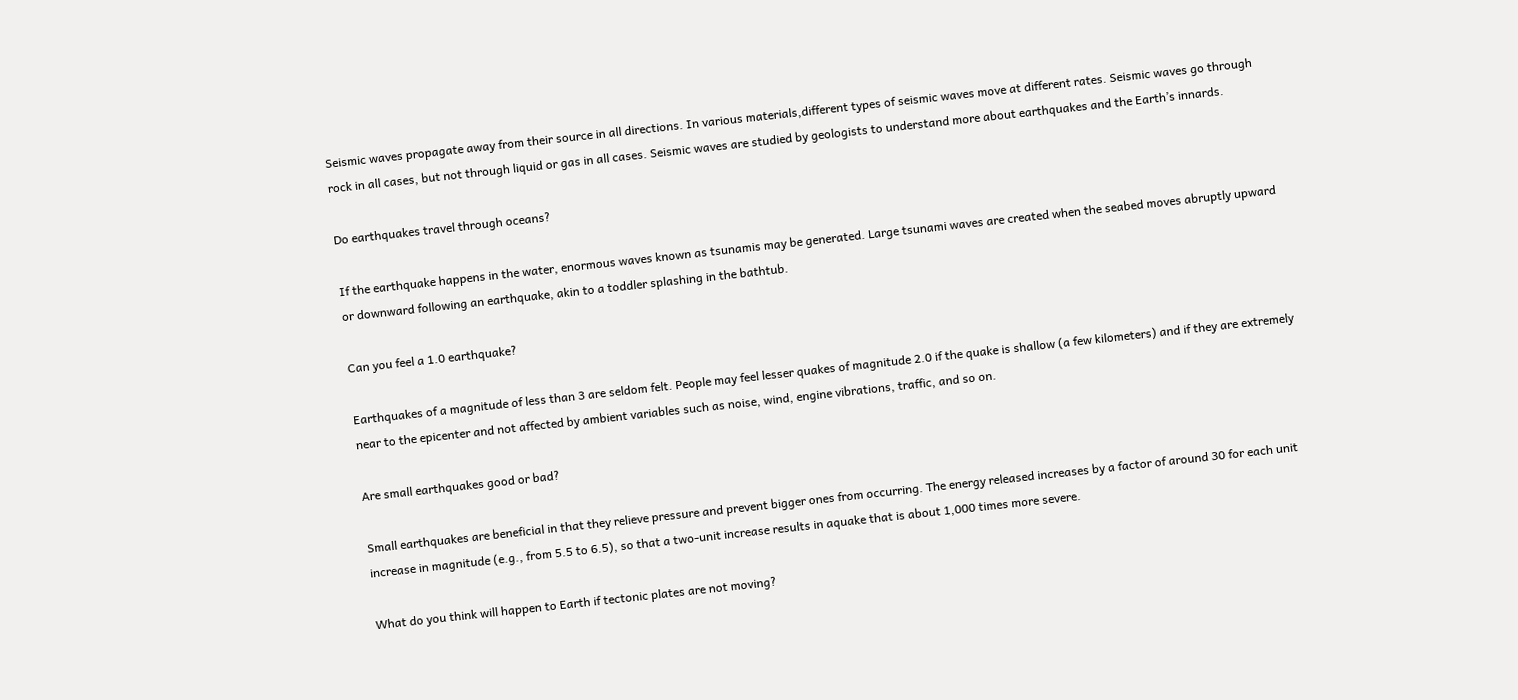Seismic waves propagate away from their source in all directions. In various materials,different types of seismic waves move at different rates. Seismic waves go through rock in all cases, but not through liquid or gas in all cases. Seismic waves are studied by geologists to understand more about earthquakes and the Earth’s innards.

Do earthquakes travel through oceans?

If the earthquake happens in the water, enormous waves known as tsunamis may be generated. Large tsunami waves are created when the seabed moves abruptly upward or downward following an earthquake, akin to a toddler splashing in the bathtub.

Can you feel a 1.0 earthquake?

Earthquakes of a magnitude of less than 3 are seldom felt. People may feel lesser quakes of magnitude 2.0 if the quake is shallow (a few kilometers) and if they are extremely near to the epicenter and not affected by ambient variables such as noise, wind, engine vibrations, traffic, and so on.

Are small earthquakes good or bad?

Small earthquakes are beneficial in that they relieve pressure and prevent bigger ones from occurring. The energy released increases by a factor of around 30 for each unit increase in magnitude (e.g., from 5.5 to 6.5), so that a two-unit increase results in aquake that is about 1,000 times more severe.

What do you think will happen to Earth if tectonic plates are not moving?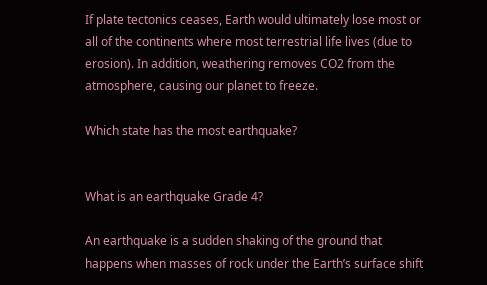If plate tectonics ceases, Earth would ultimately lose most or all of the continents where most terrestrial life lives (due to erosion). In addition, weathering removes CO2 from the atmosphere, causing our planet to freeze.

Which state has the most earthquake?


What is an earthquake Grade 4?

An earthquake is a sudden shaking of the ground that happens when masses of rock under the Earth’s surface shift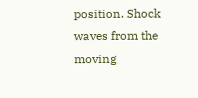position. Shock waves from the moving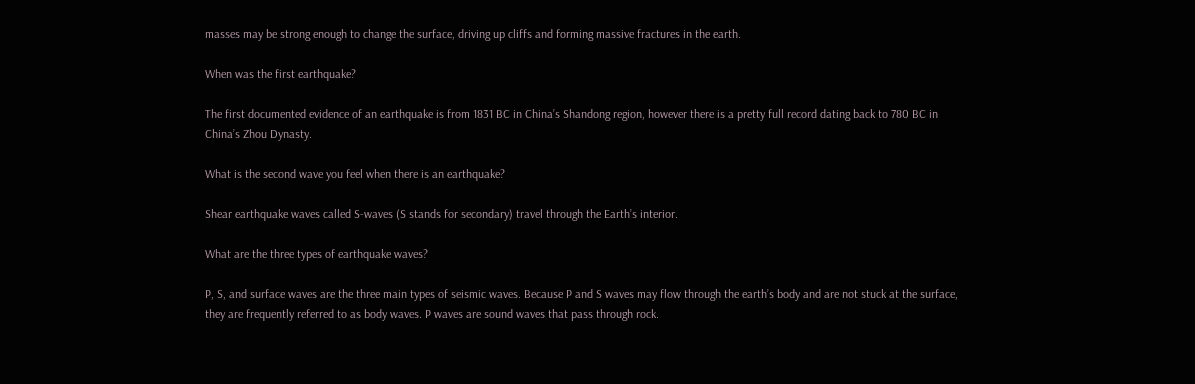masses may be strong enough to change the surface, driving up cliffs and forming massive fractures in the earth.

When was the first earthquake?

The first documented evidence of an earthquake is from 1831 BC in China’s Shandong region, however there is a pretty full record dating back to 780 BC in China’s Zhou Dynasty.

What is the second wave you feel when there is an earthquake?

Shear earthquake waves called S-waves (S stands for secondary) travel through the Earth’s interior.

What are the three types of earthquake waves?

P, S, and surface waves are the three main types of seismic waves. Because P and S waves may flow through the earth’s body and are not stuck at the surface, they are frequently referred to as body waves. P waves are sound waves that pass through rock.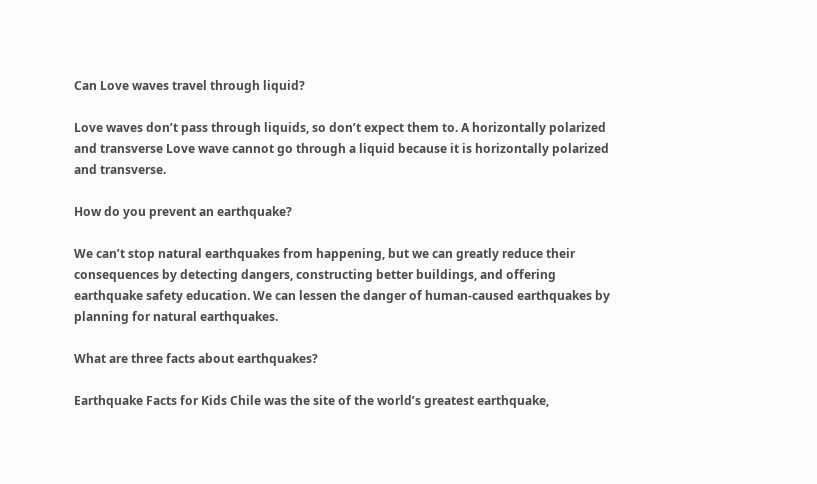Can Love waves travel through liquid?

Love waves don’t pass through liquids, so don’t expect them to. A horizontally polarized and transverse Love wave cannot go through a liquid because it is horizontally polarized and transverse.

How do you prevent an earthquake?

We can’t stop natural earthquakes from happening, but we can greatly reduce their consequences by detecting dangers, constructing better buildings, and offering earthquake safety education. We can lessen the danger of human-caused earthquakes by planning for natural earthquakes.

What are three facts about earthquakes?

Earthquake Facts for Kids Chile was the site of the world’s greatest earthquake,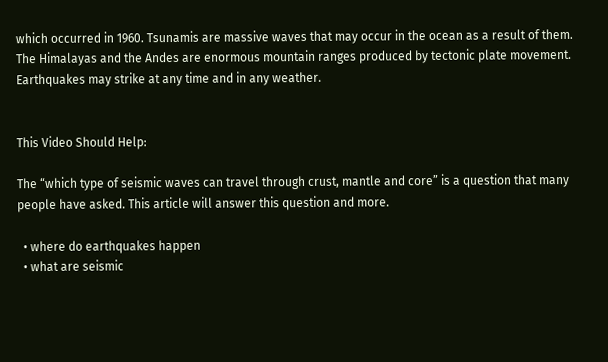which occurred in 1960. Tsunamis are massive waves that may occur in the ocean as a result of them. The Himalayas and the Andes are enormous mountain ranges produced by tectonic plate movement. Earthquakes may strike at any time and in any weather.


This Video Should Help:

The “which type of seismic waves can travel through crust, mantle and core” is a question that many people have asked. This article will answer this question and more.

  • where do earthquakes happen
  • what are seismic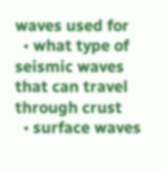waves used for
  • what type of seismic waves that can travel through crust
  • surface waves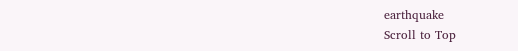earthquake
Scroll to Top